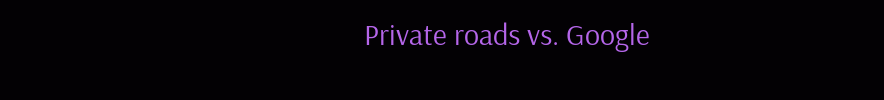Private roads vs. Google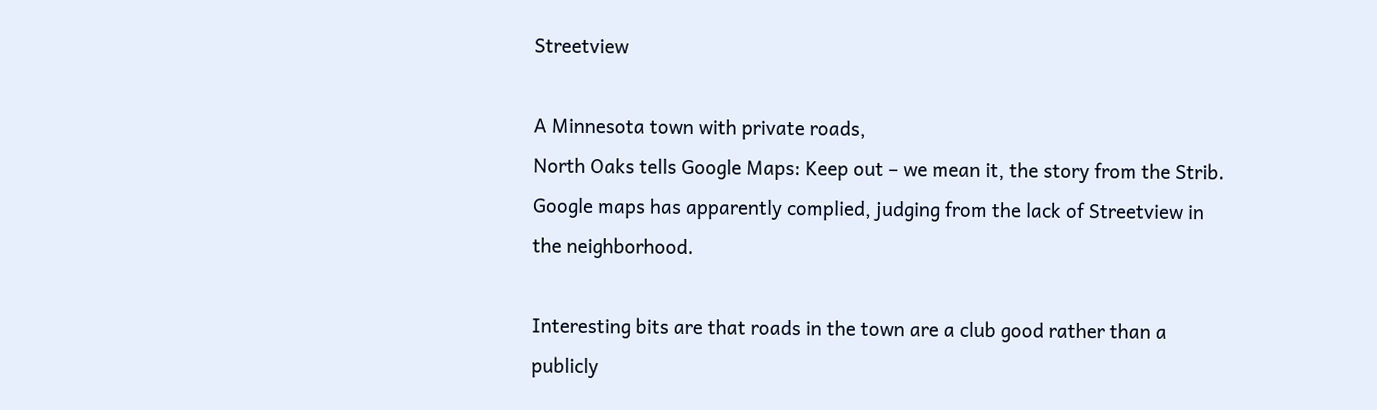Streetview

A Minnesota town with private roads,
North Oaks tells Google Maps: Keep out – we mean it, the story from the Strib.
Google maps has apparently complied, judging from the lack of Streetview in the neighborhood.

Interesting bits are that roads in the town are a club good rather than a publicly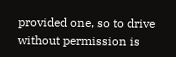provided one, so to drive without permission is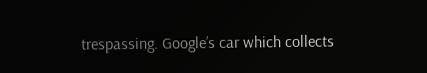trespassing. Google’s car which collects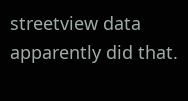streetview data apparently did that.